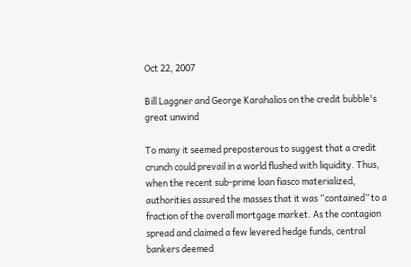Oct 22, 2007

Bill Laggner and George Karahalios on the credit bubble's great unwind

To many it seemed preposterous to suggest that a credit crunch could prevail in a world flushed with liquidity. Thus, when the recent sub-prime loan fiasco materialized, authorities assured the masses that it was “contained” to a fraction of the overall mortgage market. As the contagion spread and claimed a few levered hedge funds, central bankers deemed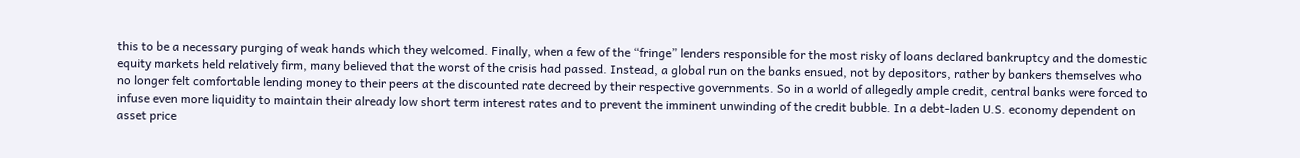this to be a necessary purging of weak hands which they welcomed. Finally, when a few of the “fringe” lenders responsible for the most risky of loans declared bankruptcy and the domestic equity markets held relatively firm, many believed that the worst of the crisis had passed. Instead, a global run on the banks ensued, not by depositors, rather by bankers themselves who no longer felt comfortable lending money to their peers at the discounted rate decreed by their respective governments. So in a world of allegedly ample credit, central banks were forced to infuse even more liquidity to maintain their already low short term interest rates and to prevent the imminent unwinding of the credit bubble. In a debt-laden U.S. economy dependent on asset price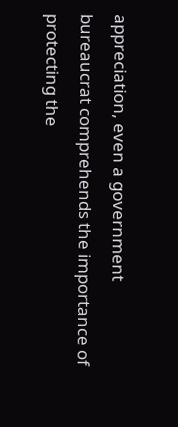appreciation, even a government bureaucrat comprehends the importance of protecting the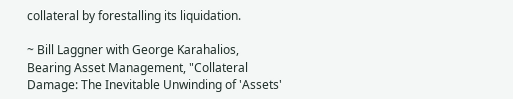collateral by forestalling its liquidation.

~ Bill Laggner with George Karahalios, Bearing Asset Management, "Collateral Damage: The Inevitable Unwinding of 'Assets'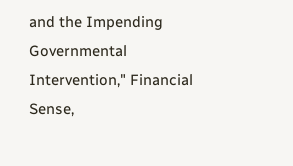and the Impending Governmental Intervention," Financial Sense,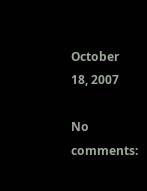October 18, 2007

No comments: